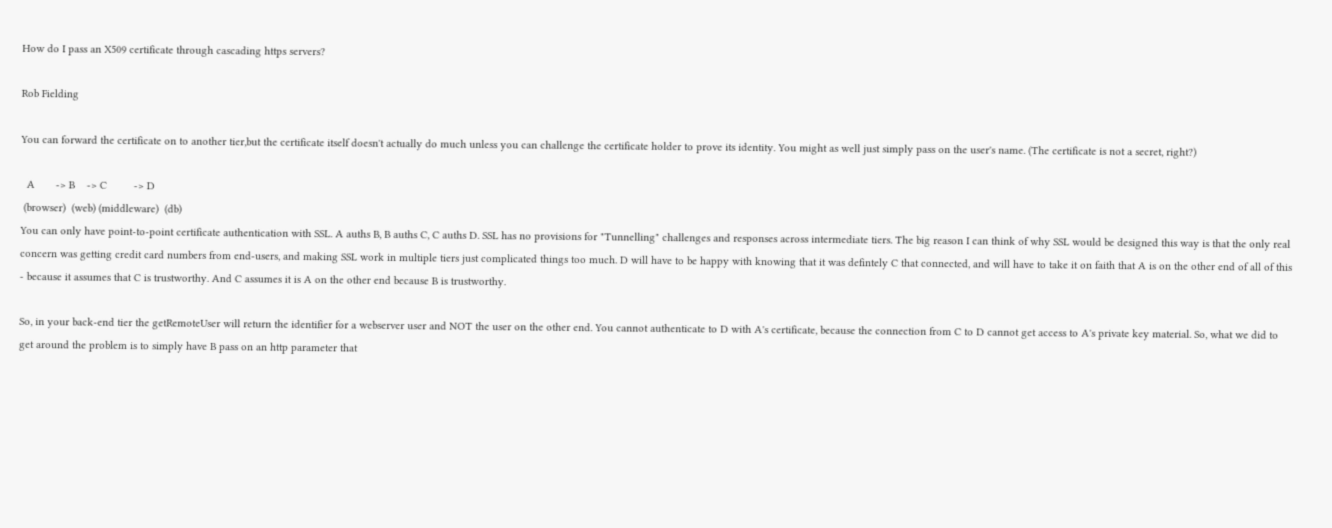How do I pass an X509 certificate through cascading https servers?

Rob Fielding

You can forward the certificate on to another tier,but the certificate itself doesn't actually do much unless you can challenge the certificate holder to prove its identity. You might as well just simply pass on the user's name. (The certificate is not a secret, right?)

  A       -> B    -> C         -> D
 (browser)  (web) (middleware)  (db)
You can only have point-to-point certificate authentication with SSL. A auths B, B auths C, C auths D. SSL has no provisions for "Tunnelling" challenges and responses across intermediate tiers. The big reason I can think of why SSL would be designed this way is that the only real concern was getting credit card numbers from end-users, and making SSL work in multiple tiers just complicated things too much. D will have to be happy with knowing that it was defintely C that connected, and will have to take it on faith that A is on the other end of all of this - because it assumes that C is trustworthy. And C assumes it is A on the other end because B is trustworthy.

So, in your back-end tier the getRemoteUser will return the identifier for a webserver user and NOT the user on the other end. You cannot authenticate to D with A's certificate, because the connection from C to D cannot get access to A's private key material. So, what we did to get around the problem is to simply have B pass on an http parameter that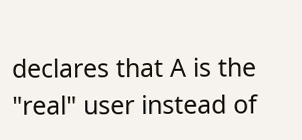declares that A is the "real" user instead of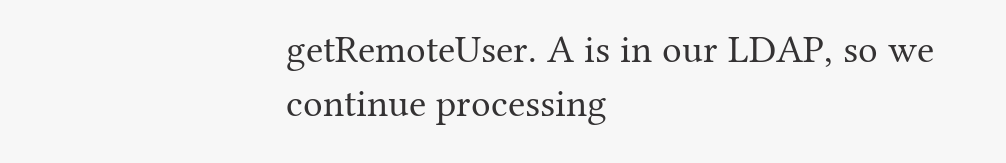getRemoteUser. A is in our LDAP, so we continue processing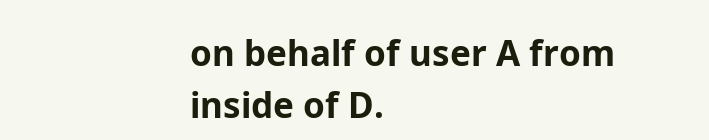on behalf of user A from inside of D.